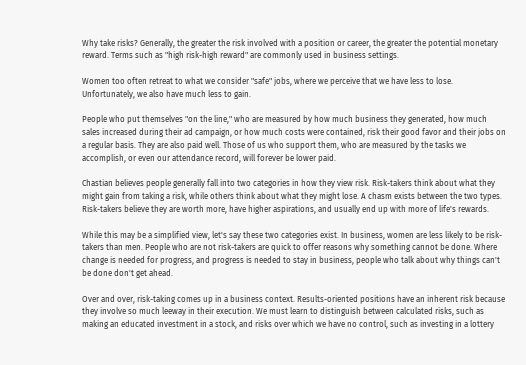Why take risks? Generally, the greater the risk involved with a position or career, the greater the potential monetary reward. Terms such as "high risk-high reward" are commonly used in business settings.

Women too often retreat to what we consider "safe" jobs, where we perceive that we have less to lose. Unfortunately, we also have much less to gain.

People who put themselves "on the line," who are measured by how much business they generated, how much sales increased during their ad campaign, or how much costs were contained, risk their good favor and their jobs on a regular basis. They are also paid well. Those of us who support them, who are measured by the tasks we accomplish, or even our attendance record, will forever be lower paid.

Chastian believes people generally fall into two categories in how they view risk. Risk-takers think about what they might gain from taking a risk, while others think about what they might lose. A chasm exists between the two types. Risk-takers believe they are worth more, have higher aspirations, and usually end up with more of life's rewards.

While this may be a simplified view, let's say these two categories exist. In business, women are less likely to be risk-takers than men. People who are not risk-takers are quick to offer reasons why something cannot be done. Where change is needed for progress, and progress is needed to stay in business, people who talk about why things can't be done don't get ahead.

Over and over, risk-taking comes up in a business context. Results-oriented positions have an inherent risk because they involve so much leeway in their execution. We must learn to distinguish between calculated risks, such as making an educated investment in a stock, and risks over which we have no control, such as investing in a lottery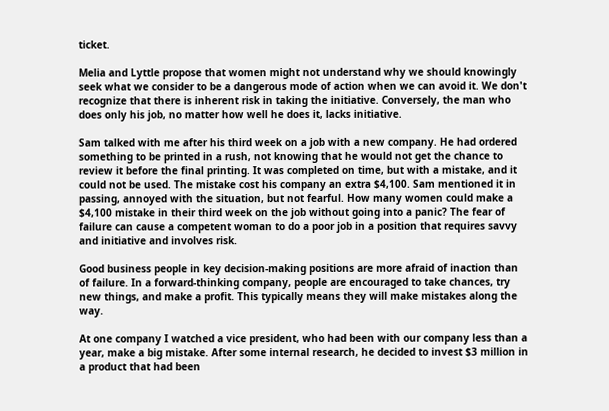ticket.

Melia and Lyttle propose that women might not understand why we should knowingly seek what we consider to be a dangerous mode of action when we can avoid it. We don't recognize that there is inherent risk in taking the initiative. Conversely, the man who does only his job, no matter how well he does it, lacks initiative.

Sam talked with me after his third week on a job with a new company. He had ordered something to be printed in a rush, not knowing that he would not get the chance to review it before the final printing. It was completed on time, but with a mistake, and it could not be used. The mistake cost his company an extra $4,100. Sam mentioned it in passing, annoyed with the situation, but not fearful. How many women could make a $4,100 mistake in their third week on the job without going into a panic? The fear of failure can cause a competent woman to do a poor job in a position that requires savvy and initiative and involves risk.

Good business people in key decision-making positions are more afraid of inaction than of failure. In a forward-thinking company, people are encouraged to take chances, try new things, and make a profit. This typically means they will make mistakes along the way.

At one company I watched a vice president, who had been with our company less than a year, make a big mistake. After some internal research, he decided to invest $3 million in a product that had been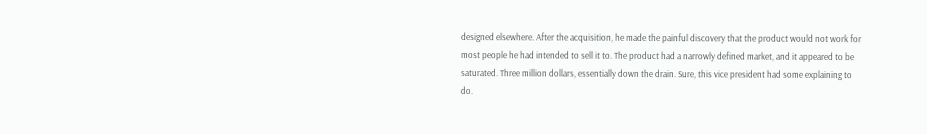designed elsewhere. After the acquisition, he made the painful discovery that the product would not work for most people he had intended to sell it to. The product had a narrowly defined market, and it appeared to be saturated. Three million dollars, essentially down the drain. Sure, this vice president had some explaining to do.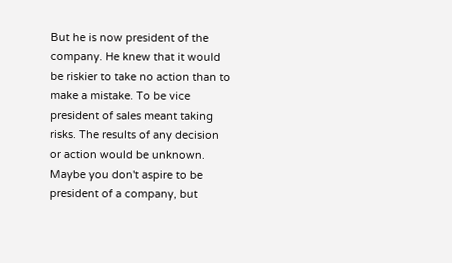But he is now president of the company. He knew that it would be riskier to take no action than to make a mistake. To be vice president of sales meant taking risks. The results of any decision or action would be unknown. Maybe you don't aspire to be president of a company, but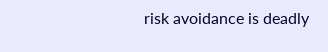risk avoidance is deadly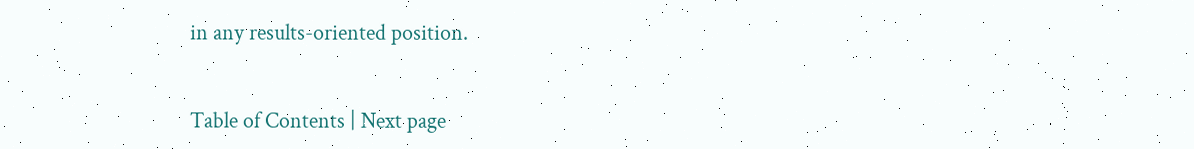in any results-oriented position.


Table of Contents | Next page